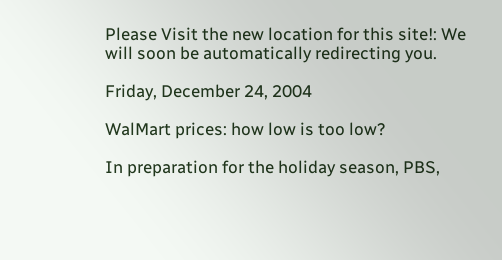Please Visit the new location for this site!: We will soon be automatically redirecting you.

Friday, December 24, 2004

WalMart prices: how low is too low?

In preparation for the holiday season, PBS,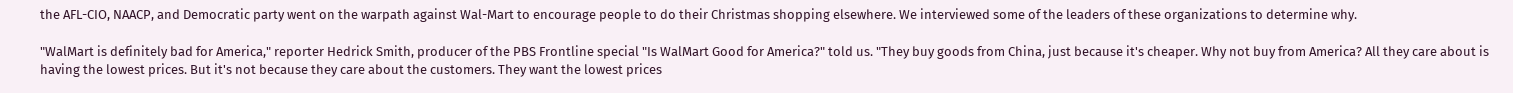the AFL-CIO, NAACP, and Democratic party went on the warpath against Wal-Mart to encourage people to do their Christmas shopping elsewhere. We interviewed some of the leaders of these organizations to determine why.

"WalMart is definitely bad for America," reporter Hedrick Smith, producer of the PBS Frontline special "Is WalMart Good for America?" told us. "They buy goods from China, just because it's cheaper. Why not buy from America? All they care about is having the lowest prices. But it's not because they care about the customers. They want the lowest prices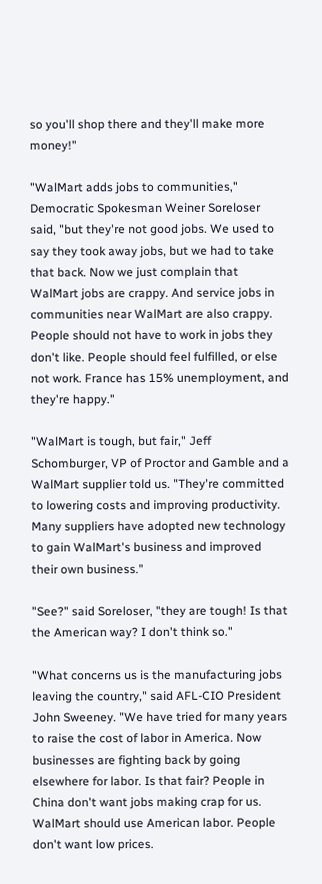so you'll shop there and they'll make more money!"

"WalMart adds jobs to communities," Democratic Spokesman Weiner Soreloser said, "but they're not good jobs. We used to say they took away jobs, but we had to take that back. Now we just complain that WalMart jobs are crappy. And service jobs in communities near WalMart are also crappy. People should not have to work in jobs they don't like. People should feel fulfilled, or else not work. France has 15% unemployment, and they're happy."

"WalMart is tough, but fair," Jeff Schomburger, VP of Proctor and Gamble and a WalMart supplier told us. "They're committed to lowering costs and improving productivity. Many suppliers have adopted new technology to gain WalMart's business and improved their own business."

"See?" said Soreloser, "they are tough! Is that the American way? I don't think so."

"What concerns us is the manufacturing jobs leaving the country," said AFL-CIO President John Sweeney. "We have tried for many years to raise the cost of labor in America. Now businesses are fighting back by going elsewhere for labor. Is that fair? People in China don't want jobs making crap for us. WalMart should use American labor. People don't want low prices.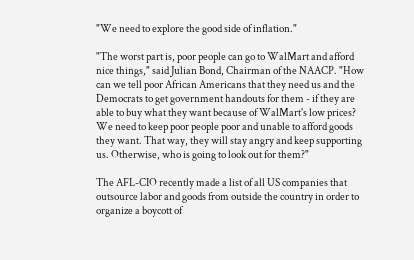"We need to explore the good side of inflation."

"The worst part is, poor people can go to WalMart and afford nice things," said Julian Bond, Chairman of the NAACP. "How can we tell poor African Americans that they need us and the Democrats to get government handouts for them - if they are able to buy what they want because of WalMart's low prices? We need to keep poor people poor and unable to afford goods they want. That way, they will stay angry and keep supporting us. Otherwise, who is going to look out for them?"

The AFL-CIO recently made a list of all US companies that outsource labor and goods from outside the country in order to organize a boycott of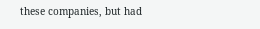these companies, but had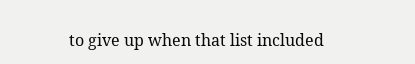to give up when that list included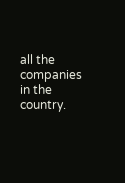all the companies in the country.